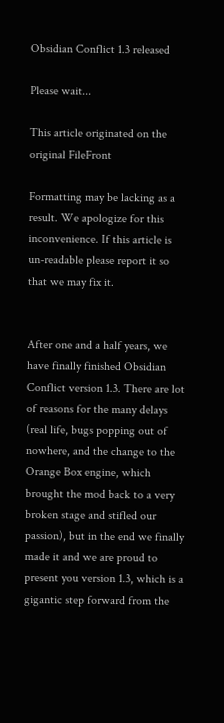Obsidian Conflict 1.3 released

Please wait...

This article originated on the original FileFront

Formatting may be lacking as a result. We apologize for this inconvenience. If this article is un-readable please report it so that we may fix it.


After one and a half years, we have finally finished Obsidian Conflict version 1.3. There are lot of reasons for the many delays (real life, bugs popping out of nowhere, and the change to the Orange Box engine, which brought the mod back to a very broken stage and stifled our passion), but in the end we finally made it and we are proud to present you version 1.3, which is a gigantic step forward from the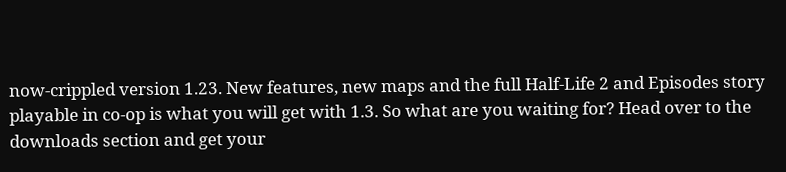now-crippled version 1.23. New features, new maps and the full Half-Life 2 and Episodes story playable in co-op is what you will get with 1.3. So what are you waiting for? Head over to the downloads section and get your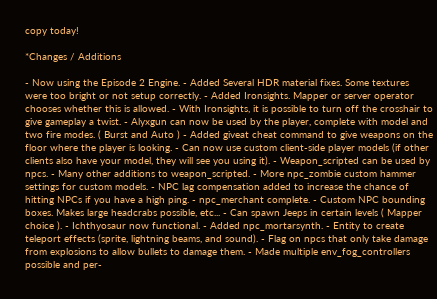copy today!

*Changes / Additions

- Now using the Episode 2 Engine. - Added Several HDR material fixes. Some textures were too bright or not setup correctly. - Added Ironsights. Mapper or server operator chooses whether this is allowed. - With Ironsights, it is possible to turn off the crosshair to give gameplay a twist. - Alyxgun can now be used by the player, complete with model and two fire modes. ( Burst and Auto ) - Added giveat cheat command to give weapons on the floor where the player is looking. - Can now use custom client-side player models (if other clients also have your model, they will see you using it). - Weapon_scripted can be used by npcs. - Many other additions to weapon_scripted. - More npc_zombie custom hammer settings for custom models. - NPC lag compensation added to increase the chance of hitting NPCs if you have a high ping. - npc_merchant complete. - Custom NPC bounding boxes. Makes large headcrabs possible, etc... - Can spawn Jeeps in certain levels ( Mapper choice ). - Ichthyosaur now functional. - Added npc_mortarsynth. - Entity to create teleport effects (sprite, lightning beams, and sound). - Flag on npcs that only take damage from explosions to allow bullets to damage them. - Made multiple env_fog_controllers possible and per-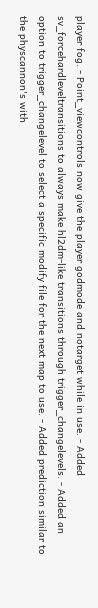player fog. - Point_viewcontrols now give the player godmode and notarget while in use. - Added sv_forcehardleveltransitions to always make hl2dm-like transitions through trigger_changelevels. - Added an option to trigger_changelevel to select a specific modify file for the next map to use. - Added prediction similar to the physcannon's with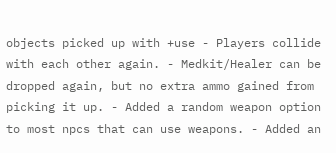objects picked up with +use - Players collide with each other again. - Medkit/Healer can be dropped again, but no extra ammo gained from picking it up. - Added a random weapon option to most npcs that can use weapons. - Added an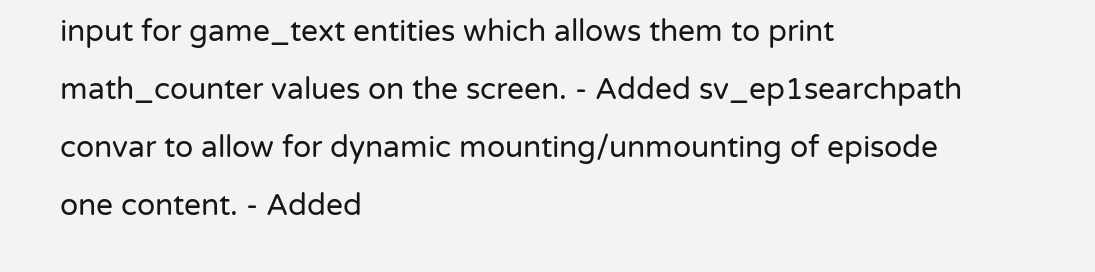input for game_text entities which allows them to print math_counter values on the screen. - Added sv_ep1searchpath convar to allow for dynamic mounting/unmounting of episode one content. - Added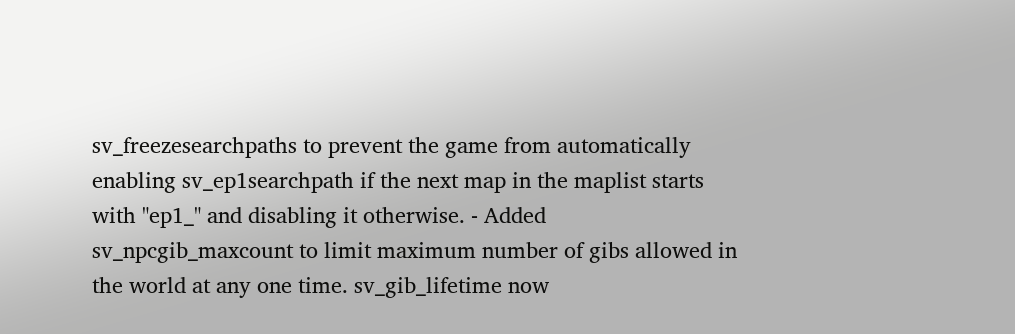sv_freezesearchpaths to prevent the game from automatically enabling sv_ep1searchpath if the next map in the maplist starts with "ep1_" and disabling it otherwise. - Added sv_npcgib_maxcount to limit maximum number of gibs allowed in the world at any one time. sv_gib_lifetime now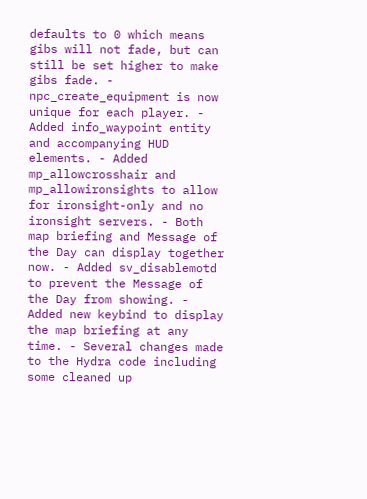defaults to 0 which means gibs will not fade, but can still be set higher to make gibs fade. - npc_create_equipment is now unique for each player. - Added info_waypoint entity and accompanying HUD elements. - Added mp_allowcrosshair and mp_allowironsights to allow for ironsight-only and no ironsight servers. - Both map briefing and Message of the Day can display together now. - Added sv_disablemotd to prevent the Message of the Day from showing. - Added new keybind to display the map briefing at any time. - Several changes made to the Hydra code including some cleaned up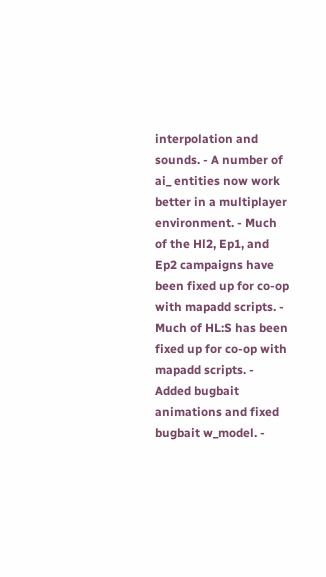interpolation and sounds. - A number of ai_ entities now work better in a multiplayer environment. - Much of the Hl2, Ep1, and Ep2 campaigns have been fixed up for co-op with mapadd scripts. - Much of HL:S has been fixed up for co-op with mapadd scripts. - Added bugbait animations and fixed bugbait w_model. -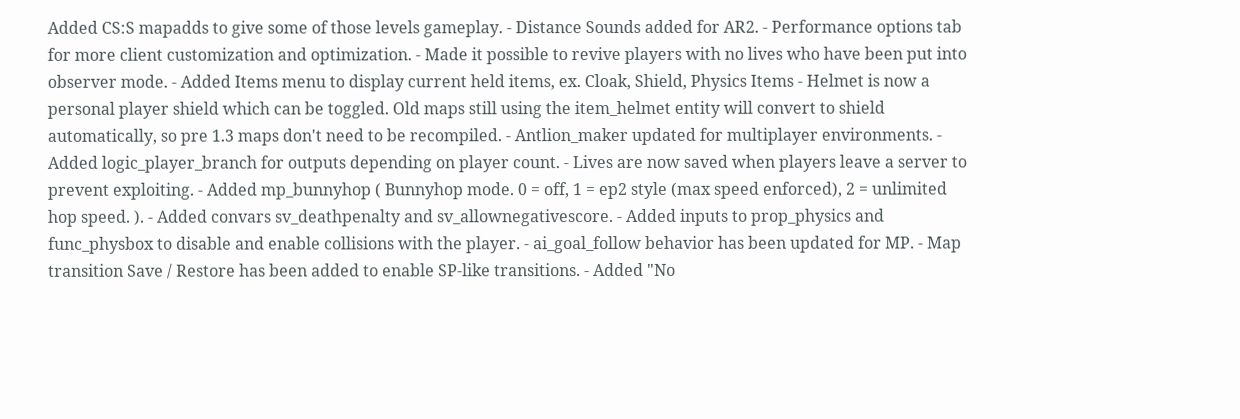Added CS:S mapadds to give some of those levels gameplay. - Distance Sounds added for AR2. - Performance options tab for more client customization and optimization. - Made it possible to revive players with no lives who have been put into observer mode. - Added Items menu to display current held items, ex. Cloak, Shield, Physics Items - Helmet is now a personal player shield which can be toggled. Old maps still using the item_helmet entity will convert to shield automatically, so pre 1.3 maps don't need to be recompiled. - Antlion_maker updated for multiplayer environments. - Added logic_player_branch for outputs depending on player count. - Lives are now saved when players leave a server to prevent exploiting. - Added mp_bunnyhop ( Bunnyhop mode. 0 = off, 1 = ep2 style (max speed enforced), 2 = unlimited hop speed. ). - Added convars sv_deathpenalty and sv_allownegativescore. - Added inputs to prop_physics and func_physbox to disable and enable collisions with the player. - ai_goal_follow behavior has been updated for MP. - Map transition Save / Restore has been added to enable SP-like transitions. - Added "No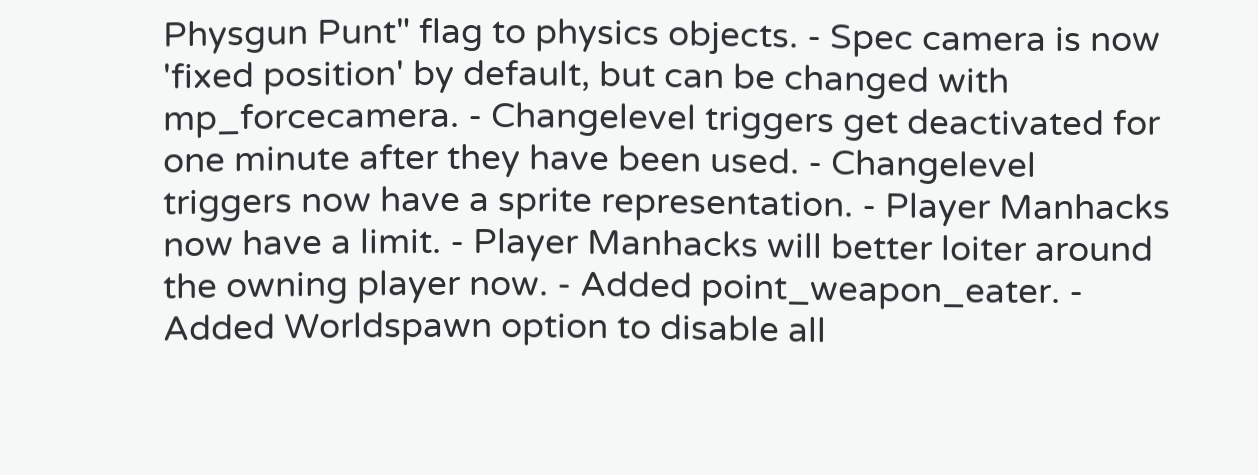Physgun Punt" flag to physics objects. - Spec camera is now 'fixed position' by default, but can be changed with mp_forcecamera. - Changelevel triggers get deactivated for one minute after they have been used. - Changelevel triggers now have a sprite representation. - Player Manhacks now have a limit. - Player Manhacks will better loiter around the owning player now. - Added point_weapon_eater. - Added Worldspawn option to disable all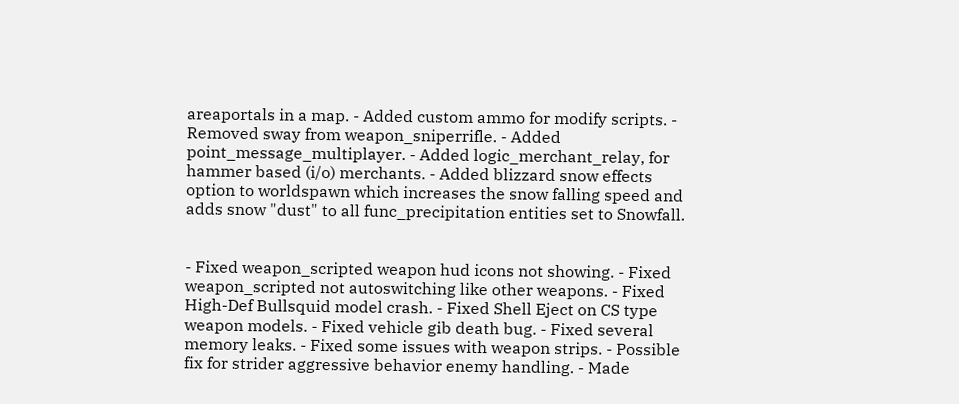areaportals in a map. - Added custom ammo for modify scripts. - Removed sway from weapon_sniperrifle. - Added point_message_multiplayer. - Added logic_merchant_relay, for hammer based (i/o) merchants. - Added blizzard snow effects option to worldspawn which increases the snow falling speed and adds snow "dust" to all func_precipitation entities set to Snowfall.


- Fixed weapon_scripted weapon hud icons not showing. - Fixed weapon_scripted not autoswitching like other weapons. - Fixed High-Def Bullsquid model crash. - Fixed Shell Eject on CS type weapon models. - Fixed vehicle gib death bug. - Fixed several memory leaks. - Fixed some issues with weapon strips. - Possible fix for strider aggressive behavior enemy handling. - Made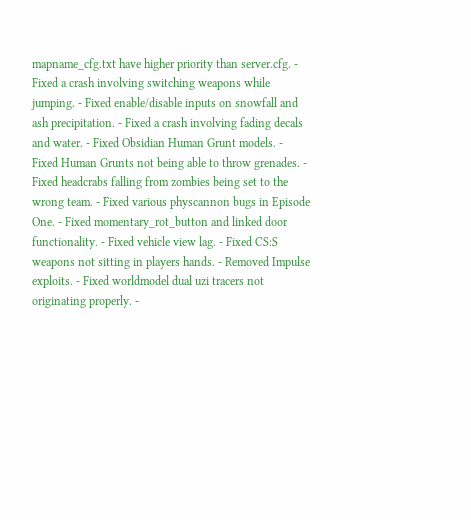mapname_cfg.txt have higher priority than server.cfg. - Fixed a crash involving switching weapons while jumping. - Fixed enable/disable inputs on snowfall and ash precipitation. - Fixed a crash involving fading decals and water. - Fixed Obsidian Human Grunt models. - Fixed Human Grunts not being able to throw grenades. - Fixed headcrabs falling from zombies being set to the wrong team. - Fixed various physcannon bugs in Episode One. - Fixed momentary_rot_button and linked door functionality. - Fixed vehicle view lag. - Fixed CS:S weapons not sitting in players hands. - Removed Impulse exploits. - Fixed worldmodel dual uzi tracers not originating properly. -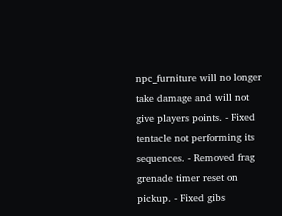npc_furniture will no longer take damage and will not give players points. - Fixed tentacle not performing its sequences. - Removed frag grenade timer reset on pickup. - Fixed gibs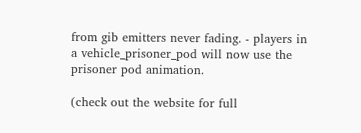from gib emitters never fading. - players in a vehicle_prisoner_pod will now use the prisoner pod animation.

(check out the website for full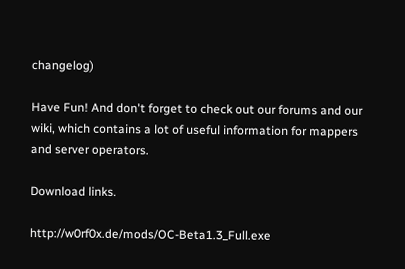changelog)

Have Fun! And don't forget to check out our forums and our wiki, which contains a lot of useful information for mappers and server operators.

Download links.

http://w0rf0x.de/mods/OC-Beta1.3_Full.exe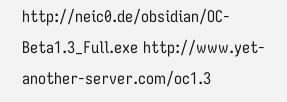http://neic0.de/obsidian/OC-Beta1.3_Full.exe http://www.yet-another-server.com/oc1.3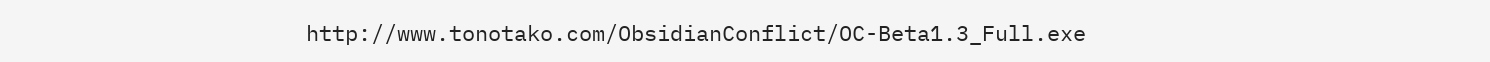http://www.tonotako.com/ObsidianConflict/OC-Beta1.3_Full.exe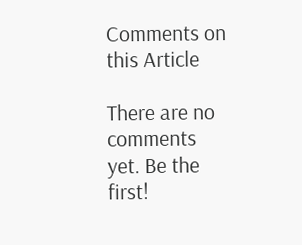Comments on this Article

There are no comments yet. Be the first!